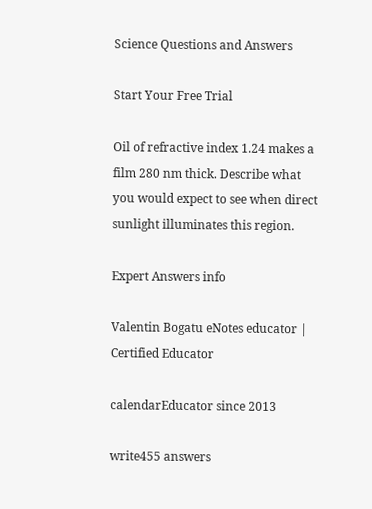Science Questions and Answers

Start Your Free Trial

Oil of refractive index 1.24 makes a film 280 nm thick. Describe what you would expect to see when direct sunlight illuminates this region.

Expert Answers info

Valentin Bogatu eNotes educator | Certified Educator

calendarEducator since 2013

write455 answers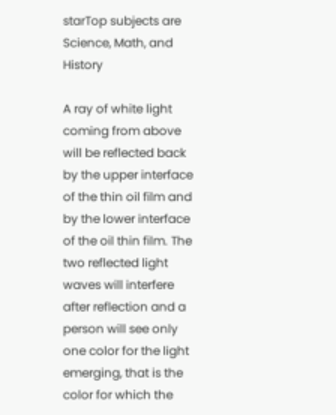starTop subjects are Science, Math, and History

A ray of white light coming from above will be reflected back by the upper interface of the thin oil film and by the lower interface of the oil thin film. The two reflected light waves will interfere after reflection and a person will see only one color for the light emerging, that is the color for which the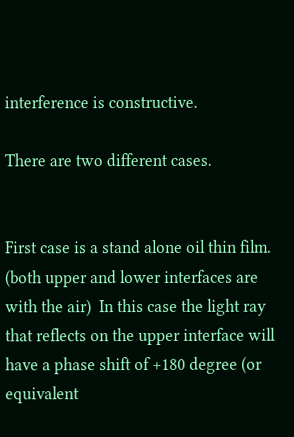interference is constructive.

There are two different cases.


First case is a stand alone oil thin film. (both upper and lower interfaces are with the air)  In this case the light ray that reflects on the upper interface will have a phase shift of +180 degree (or equivalent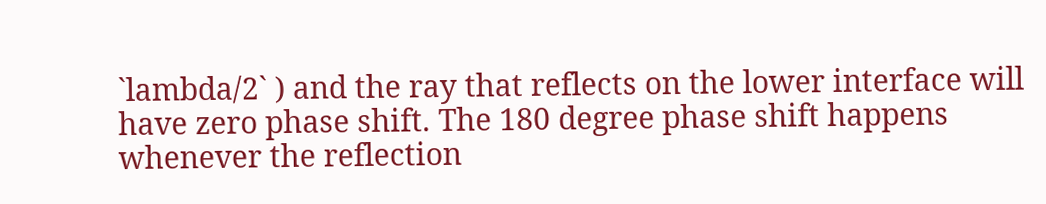`lambda/2` ) and the ray that reflects on the lower interface will have zero phase shift. The 180 degree phase shift happens whenever the reflection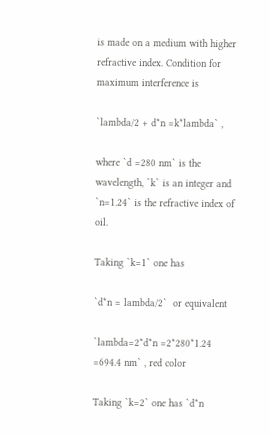is made on a medium with higher refractive index. Condition for maximum interference is

`lambda/2 + d*n =k*lambda` ,

where `d =280 nm` is the wavelength, `k` is an integer and `n=1.24` is the refractive index of oil.

Taking `k=1` one has

`d*n = lambda/2`  or equivalent

`lambda=2*d*n =2*280*1.24 =694.4 nm` , red color

Taking `k=2` one has `d*n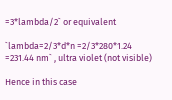=3*lambda/2` or equivalent

`lambda=2/3*d*n =2/3*280*1.24 =231.44 nm` , ultra violet (not visible)

Hence in this case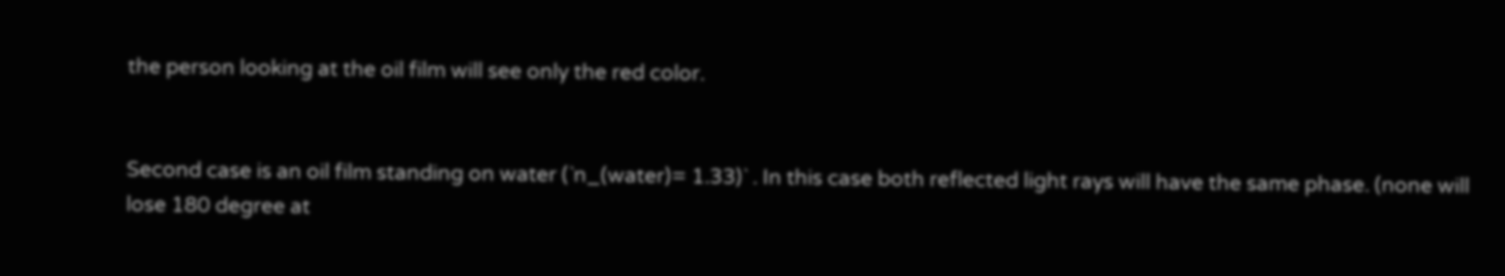the person looking at the oil film will see only the red color.


Second case is an oil film standing on water (`n_(water)= 1.33)` . In this case both reflected light rays will have the same phase. (none will lose 180 degree at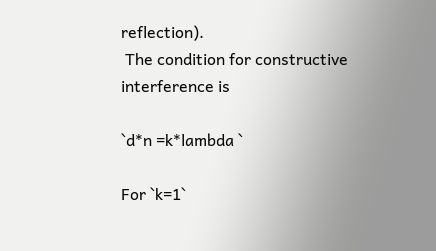reflection).
 The condition for constructive interference is

`d*n =k*lambda `

For `k=1`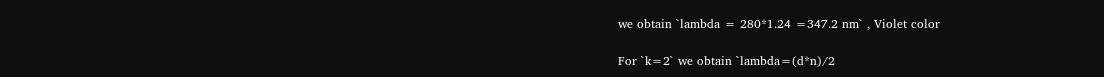we obtain `lambda = 280*1.24 =347.2 nm` , Violet color

For `k=2` we obtain `lambda=(d*n)/2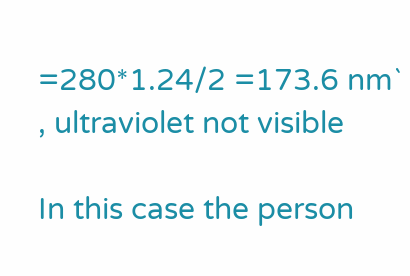=280*1.24/2 =173.6 nm` , ultraviolet not visible

In this case the person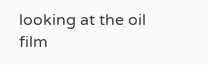looking at the oil film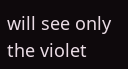will see only the violet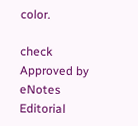color.

check Approved by eNotes Editorial